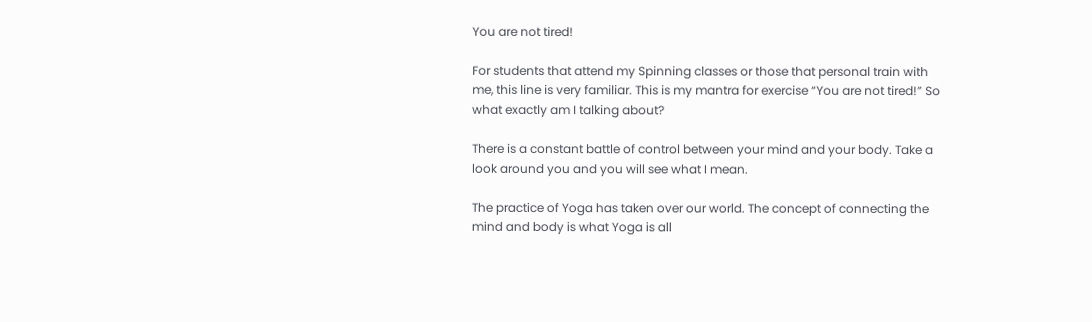You are not tired!

For students that attend my Spinning classes or those that personal train with me, this line is very familiar. This is my mantra for exercise “You are not tired!” So what exactly am I talking about?

There is a constant battle of control between your mind and your body. Take a look around you and you will see what I mean.

The practice of Yoga has taken over our world. The concept of connecting the mind and body is what Yoga is all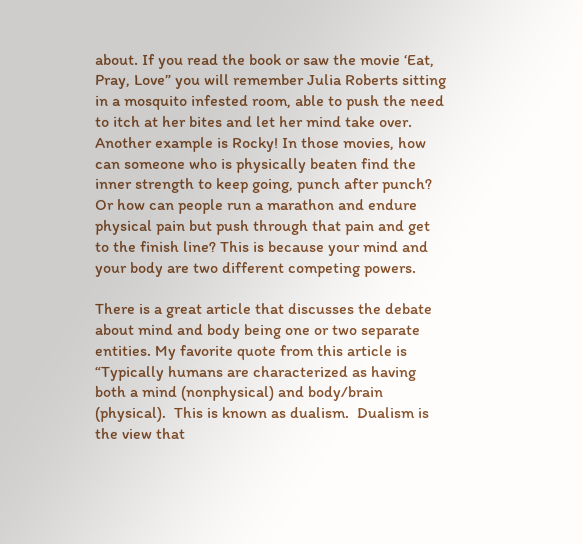about. If you read the book or saw the movie ‘Eat, Pray, Love” you will remember Julia Roberts sitting in a mosquito infested room, able to push the need to itch at her bites and let her mind take over. Another example is Rocky! In those movies, how can someone who is physically beaten find the inner strength to keep going, punch after punch? Or how can people run a marathon and endure physical pain but push through that pain and get to the finish line? This is because your mind and your body are two different competing powers.

There is a great article that discusses the debate about mind and body being one or two separate entities. My favorite quote from this article is “Typically humans are characterized as having both a mind (nonphysical) and body/brain (physical).  This is known as dualism.  Dualism is the view that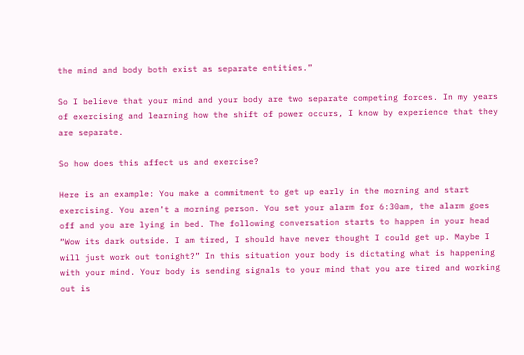the mind and body both exist as separate entities.”

So I believe that your mind and your body are two separate competing forces. In my years of exercising and learning how the shift of power occurs, I know by experience that they are separate.

So how does this affect us and exercise?

Here is an example: You make a commitment to get up early in the morning and start exercising. You aren’t a morning person. You set your alarm for 6:30am, the alarm goes off and you are lying in bed. The following conversation starts to happen in your head “Wow its dark outside. I am tired, I should have never thought I could get up. Maybe I will just work out tonight?” In this situation your body is dictating what is happening with your mind. Your body is sending signals to your mind that you are tired and working out is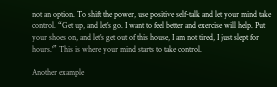not an option. To shift the power, use positive self-talk and let your mind take control. “Get up, and let’s go. I want to feel better and exercise will help. Put your shoes on, and let’s get out of this house, I am not tired, I just slept for hours.'” This is where your mind starts to take control.

Another example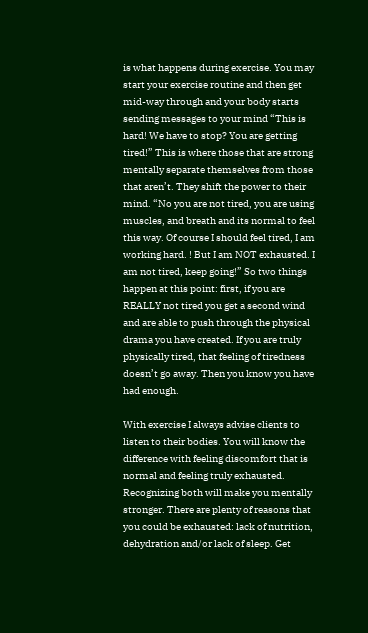is what happens during exercise. You may start your exercise routine and then get mid-way through and your body starts sending messages to your mind “This is hard! We have to stop? You are getting tired!” This is where those that are strong mentally separate themselves from those that aren’t. They shift the power to their mind. “No you are not tired, you are using muscles, and breath and its normal to feel this way. Of course I should feel tired, I am working hard. ! But I am NOT exhausted. I am not tired, keep going!” So two things happen at this point: first, if you are REALLY not tired you get a second wind and are able to push through the physical drama you have created. If you are truly physically tired, that feeling of tiredness doesn’t go away. Then you know you have had enough.

With exercise I always advise clients to listen to their bodies. You will know the difference with feeling discomfort that is normal and feeling truly exhausted. Recognizing both will make you mentally stronger. There are plenty of reasons that you could be exhausted: lack of nutrition, dehydration and/or lack of sleep. Get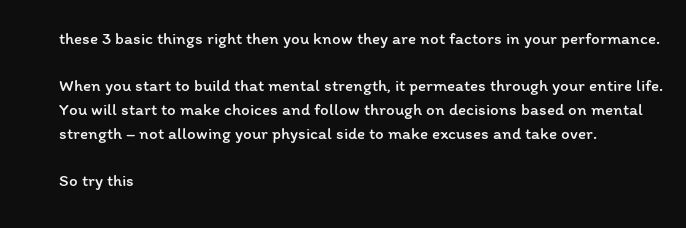these 3 basic things right then you know they are not factors in your performance.

When you start to build that mental strength, it permeates through your entire life. You will start to make choices and follow through on decisions based on mental strength – not allowing your physical side to make excuses and take over.

So try this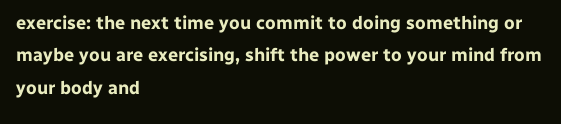exercise: the next time you commit to doing something or maybe you are exercising, shift the power to your mind from your body and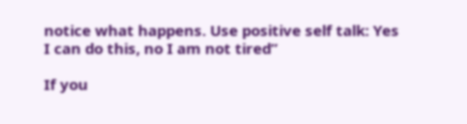notice what happens. Use positive self talk: Yes I can do this, no I am not tired”

If you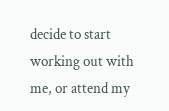decide to start working out with me, or attend my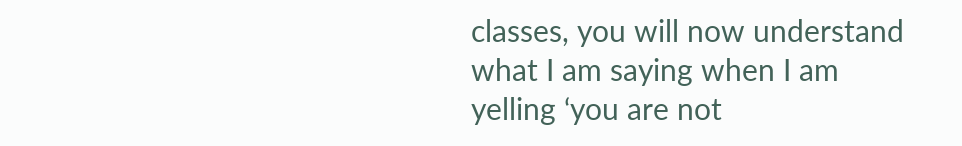classes, you will now understand what I am saying when I am yelling ‘you are not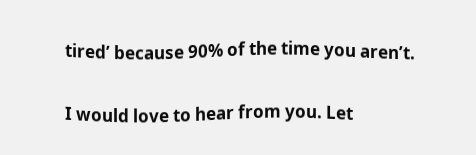tired’ because 90% of the time you aren’t.

I would love to hear from you. Let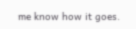me know how it goes.